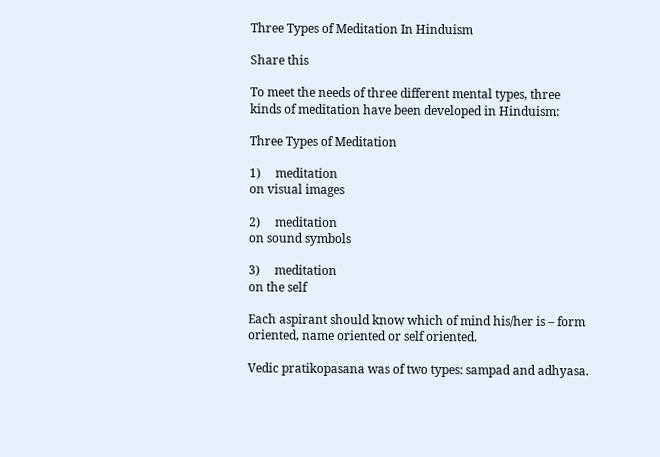Three Types of Meditation In Hinduism

Share this

To meet the needs of three different mental types, three
kinds of meditation have been developed in Hinduism:

Three Types of Meditation

1)     meditation
on visual images

2)     meditation
on sound symbols

3)     meditation
on the self

Each aspirant should know which of mind his/her is – form
oriented, name oriented or self oriented.

Vedic pratikopasana was of two types: sampad and adhyasa.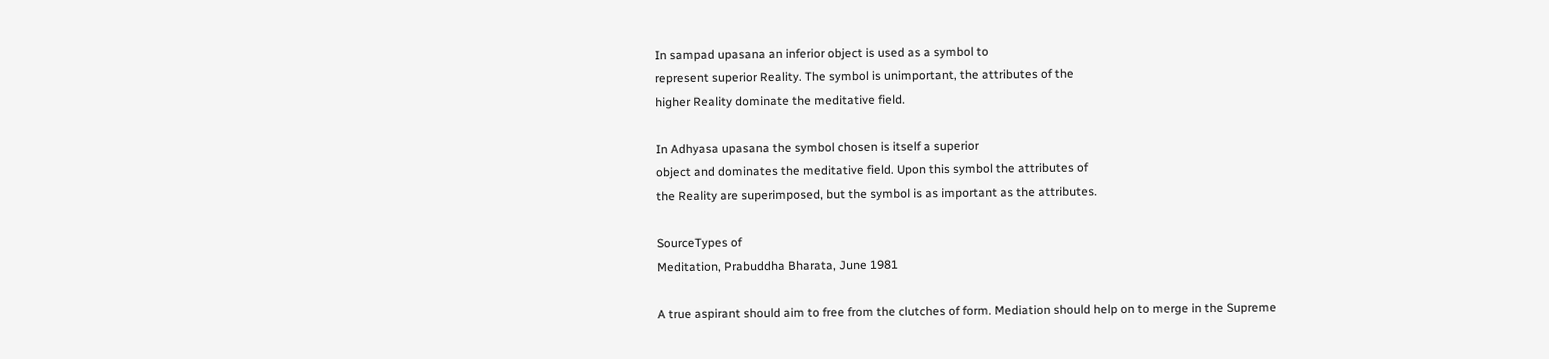In sampad upasana an inferior object is used as a symbol to
represent superior Reality. The symbol is unimportant, the attributes of the
higher Reality dominate the meditative field.

In Adhyasa upasana the symbol chosen is itself a superior
object and dominates the meditative field. Upon this symbol the attributes of
the Reality are superimposed, but the symbol is as important as the attributes.

SourceTypes of
Meditation, Prabuddha Bharata, June 1981

A true aspirant should aim to free from the clutches of form. Mediation should help on to merge in the Supreme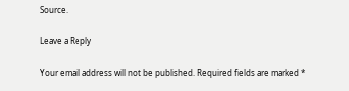Source.

Leave a Reply

Your email address will not be published. Required fields are marked *